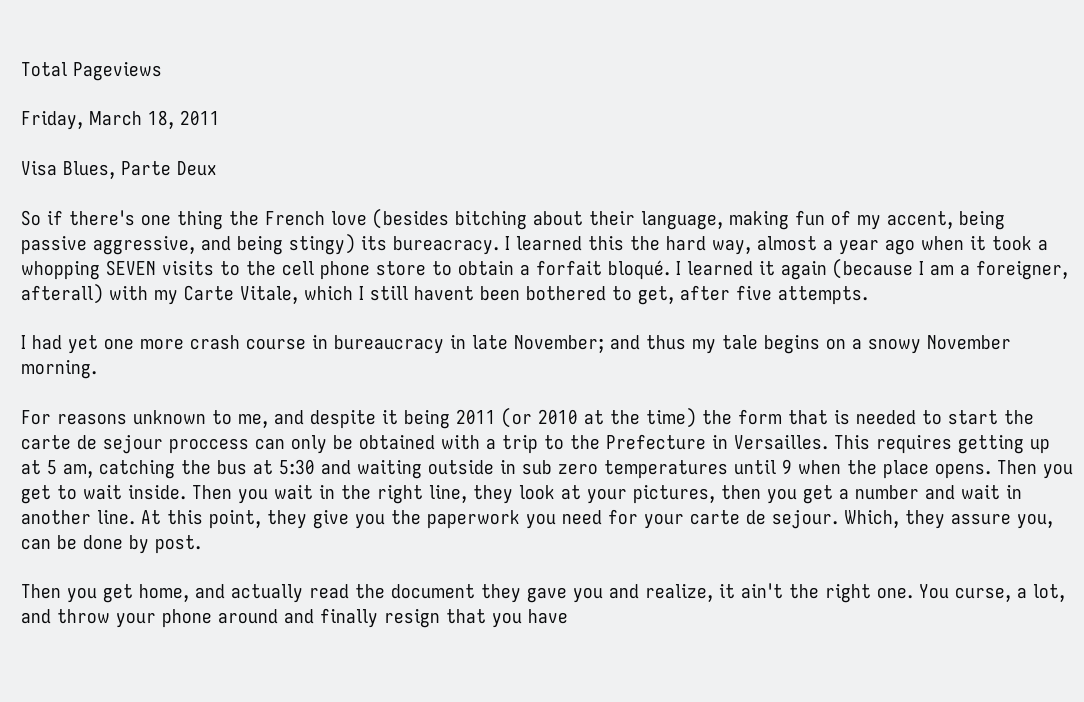Total Pageviews

Friday, March 18, 2011

Visa Blues, Parte Deux

So if there's one thing the French love (besides bitching about their language, making fun of my accent, being passive aggressive, and being stingy) its bureacracy. I learned this the hard way, almost a year ago when it took a whopping SEVEN visits to the cell phone store to obtain a forfait bloqué. I learned it again (because I am a foreigner, afterall) with my Carte Vitale, which I still havent been bothered to get, after five attempts.

I had yet one more crash course in bureaucracy in late November; and thus my tale begins on a snowy November morning.

For reasons unknown to me, and despite it being 2011 (or 2010 at the time) the form that is needed to start the carte de sejour proccess can only be obtained with a trip to the Prefecture in Versailles. This requires getting up at 5 am, catching the bus at 5:30 and waiting outside in sub zero temperatures until 9 when the place opens. Then you get to wait inside. Then you wait in the right line, they look at your pictures, then you get a number and wait in another line. At this point, they give you the paperwork you need for your carte de sejour. Which, they assure you, can be done by post.

Then you get home, and actually read the document they gave you and realize, it ain't the right one. You curse, a lot, and throw your phone around and finally resign that you have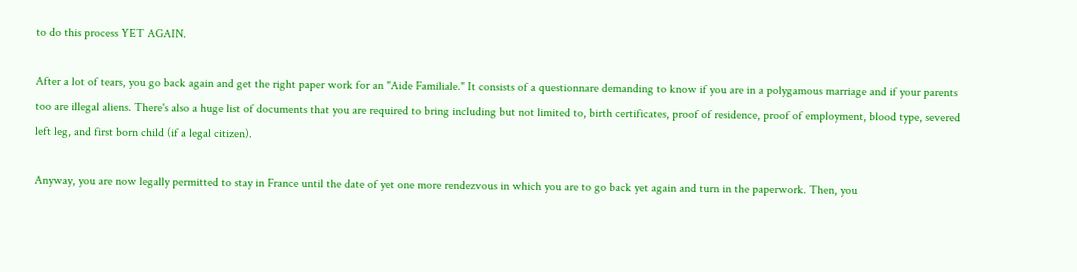to do this process YET AGAIN.

After a lot of tears, you go back again and get the right paper work for an "Aide Familiale." It consists of a questionnare demanding to know if you are in a polygamous marriage and if your parents too are illegal aliens. There's also a huge list of documents that you are required to bring including but not limited to, birth certificates, proof of residence, proof of employment, blood type, severed left leg, and first born child (if a legal citizen).

Anyway, you are now legally permitted to stay in France until the date of yet one more rendezvous in which you are to go back yet again and turn in the paperwork. Then, you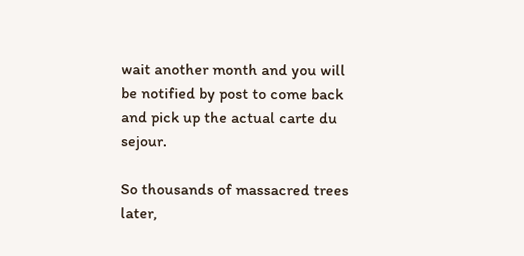wait another month and you will be notified by post to come back and pick up the actual carte du sejour.

So thousands of massacred trees later,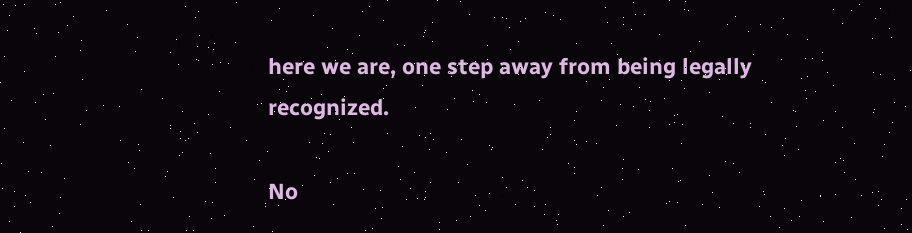here we are, one step away from being legally recognized.

No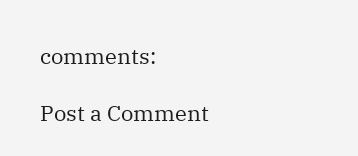comments:

Post a Comment